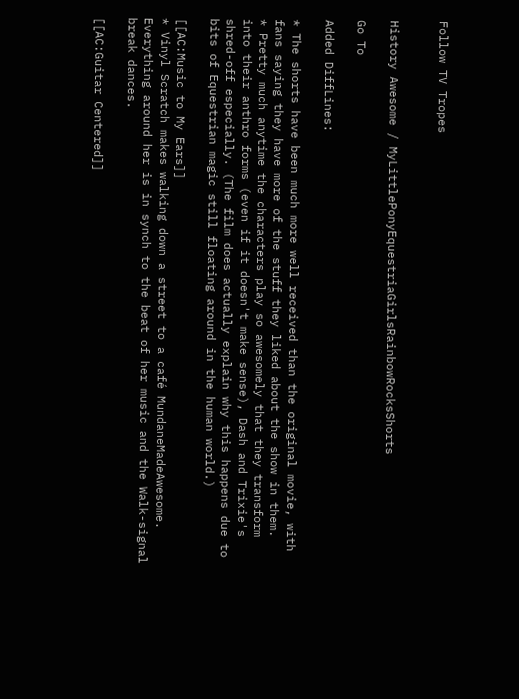Follow TV Tropes


History Awesome / MyLittlePonyEquestriaGirlsRainbowRocksShorts

Go To

Added DiffLines:

* The shorts have been much more well received than the original movie, with fans saying they have more of the stuff they liked about the show in them.
* Pretty much anytime the characters play so awesomely that they transform into their anthro forms (even if it doesn't make sense), Dash and Trixie's shred-off especially. (The film does actually explain why this happens due to bits of Equestrian magic still floating around in the human world.)

[[AC:Music to My Ears]]
* Vinyl Scratch makes walking down a street to a café MundaneMadeAwesome. Everything around her is in synch to the beat of her music and the Walk-signal break dances.

[[AC:Guitar Centered]]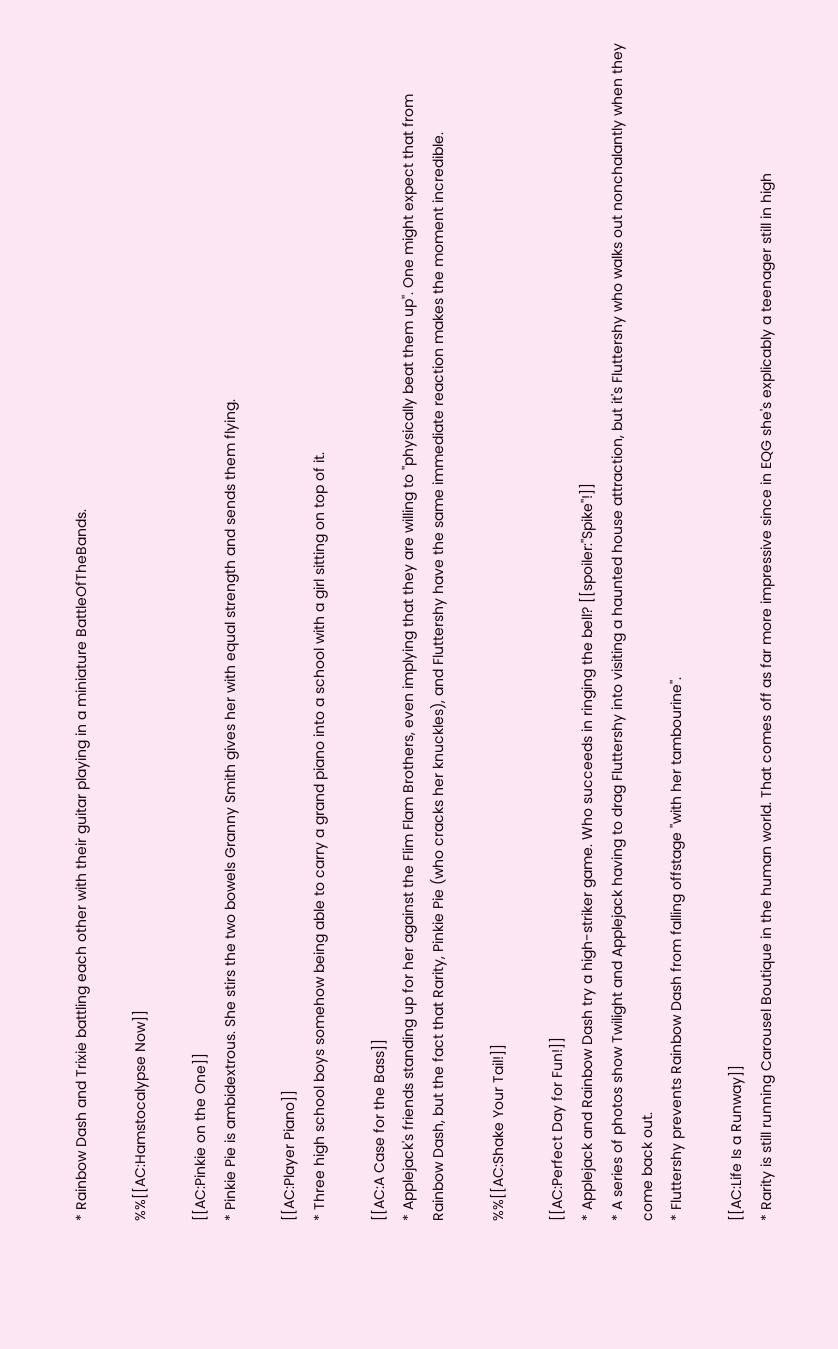* Rainbow Dash and Trixie battling each other with their guitar playing in a miniature BattleOfTheBands.

%%[[AC:Hamstocalypse Now]]

[[AC:Pinkie on the One]]
* Pinkie Pie is ambidextrous. She stirs the two bowels Granny Smith gives her with equal strength and sends them flying.

[[AC:Player Piano]]
* Three high school boys somehow being able to carry a grand piano into a school with a girl sitting on top of it.

[[AC:A Case for the Bass]]
* Applejack's friends standing up for her against the Flim Flam Brothers, even implying that they are willing to ''physically beat them up''. One might expect that from Rainbow Dash, but the fact that Rarity, Pinkie Pie (who cracks her knuckles), and Fluttershy have the same immediate reaction makes the moment incredible.

%%[[AC:Shake Your Tail!]]

[[AC:Perfect Day for Fun!]]
* Applejack and Rainbow Dash try a high-striker game. Who succeeds in ringing the bell? [[spoiler:''Spike''!]]
* A series of photos show Twilight and Applejack having to drag Fluttershy into visiting a haunted house attraction, but it's Fluttershy who walks out nonchalantly when they come back out.
* Fluttershy prevents Rainbow Dash from falling offstage ''with her tambourine''.

[[AC:Life Is a Runway]]
* Rarity is still running Carousel Boutique in the human world. That comes off as far more impressive since in EQG she's explicably a teenager still in high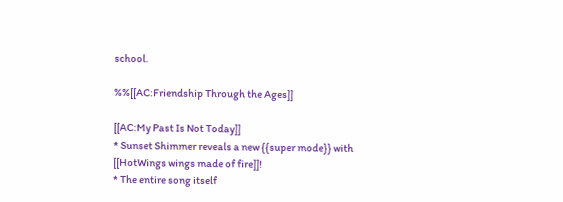school.

%%[[AC:Friendship Through the Ages]]

[[AC:My Past Is Not Today]]
* Sunset Shimmer reveals a new {{super mode}} with [[HotWings wings made of fire]]!
* The entire song itself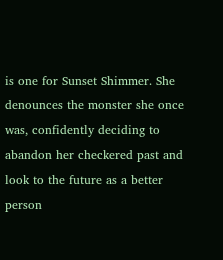is one for Sunset Shimmer. She denounces the monster she once was, confidently deciding to abandon her checkered past and look to the future as a better person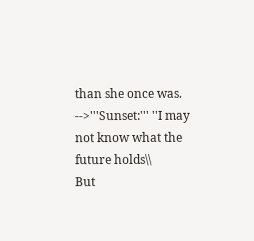than she once was.
-->'''Sunset:''' ''I may not know what the future holds\\
But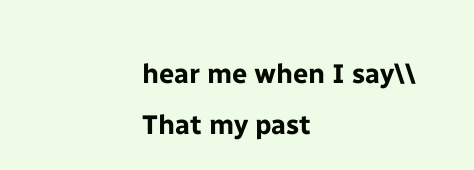hear me when I say\\
That my past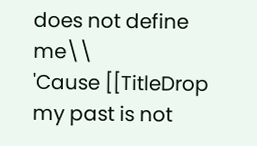does not define me\\
'Cause [[TitleDrop my past is not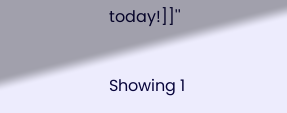today!]]''

Showing 1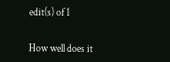edit(s) of 1


How well does it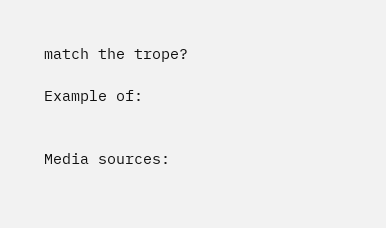match the trope?

Example of:


Media sources: